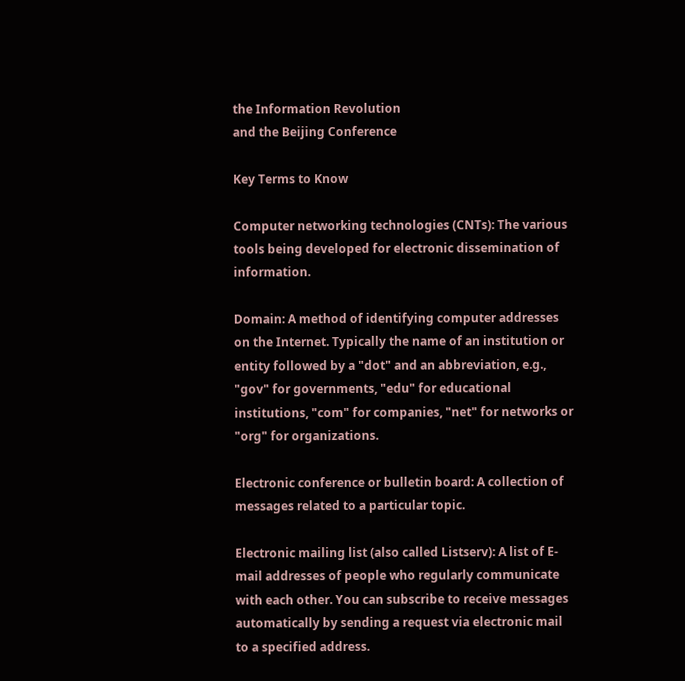the Information Revolution
and the Beijing Conference

Key Terms to Know

Computer networking technologies (CNTs): The various tools being developed for electronic dissemination of information.

Domain: A method of identifying computer addresses on the Internet. Typically the name of an institution or entity followed by a "dot" and an abbreviation, e.g., "gov" for governments, "edu" for educational institutions, "com" for companies, "net" for networks or "org" for organizations.

Electronic conference or bulletin board: A collection of messages related to a particular topic.

Electronic mailing list (also called Listserv): A list of E-mail addresses of people who regularly communicate with each other. You can subscribe to receive messages automatically by sending a request via electronic mail to a specified address.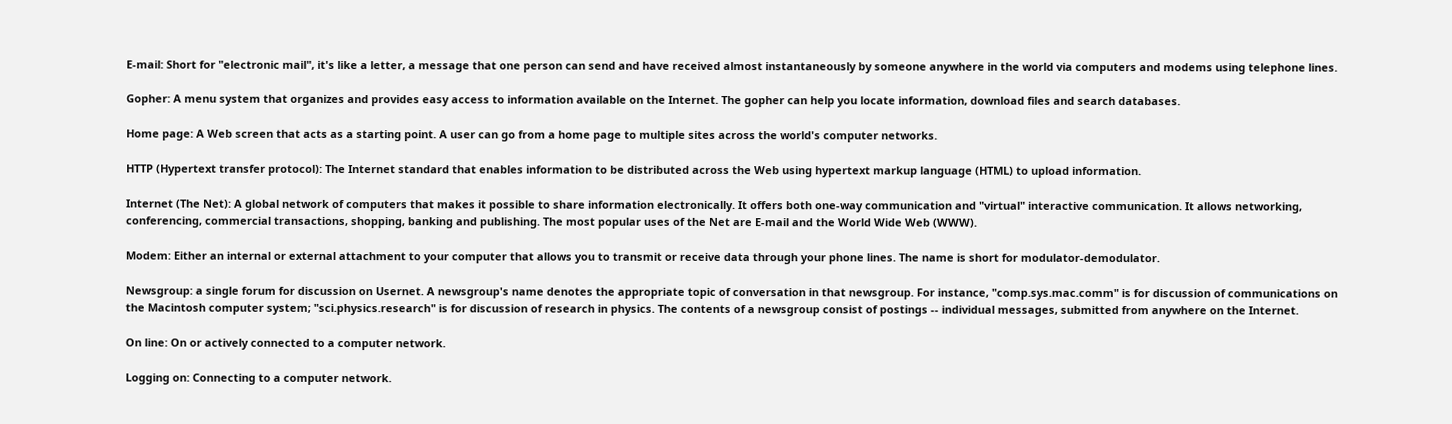E-mail: Short for "electronic mail", it's like a letter, a message that one person can send and have received almost instantaneously by someone anywhere in the world via computers and modems using telephone lines.

Gopher: A menu system that organizes and provides easy access to information available on the Internet. The gopher can help you locate information, download files and search databases.

Home page: A Web screen that acts as a starting point. A user can go from a home page to multiple sites across the world's computer networks.

HTTP (Hypertext transfer protocol): The Internet standard that enables information to be distributed across the Web using hypertext markup language (HTML) to upload information.

Internet (The Net): A global network of computers that makes it possible to share information electronically. It offers both one-way communication and "virtual" interactive communication. It allows networking, conferencing, commercial transactions, shopping, banking and publishing. The most popular uses of the Net are E-mail and the World Wide Web (WWW).

Modem: Either an internal or external attachment to your computer that allows you to transmit or receive data through your phone lines. The name is short for modulator-demodulator.

Newsgroup: a single forum for discussion on Usernet. A newsgroup's name denotes the appropriate topic of conversation in that newsgroup. For instance, "comp.sys.mac.comm" is for discussion of communications on the Macintosh computer system; "sci.physics.research" is for discussion of research in physics. The contents of a newsgroup consist of postings -- individual messages, submitted from anywhere on the Internet.

On line: On or actively connected to a computer network.

Logging on: Connecting to a computer network.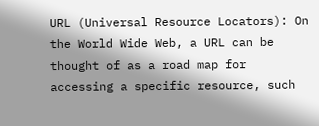URL (Universal Resource Locators): On the World Wide Web, a URL can be thought of as a road map for accessing a specific resource, such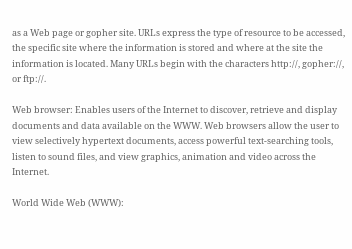as a Web page or gopher site. URLs express the type of resource to be accessed, the specific site where the information is stored and where at the site the information is located. Many URLs begin with the characters http://, gopher://, or ftp://.

Web browser: Enables users of the Internet to discover, retrieve and display documents and data available on the WWW. Web browsers allow the user to view selectively hypertext documents, access powerful text-searching tools, listen to sound files, and view graphics, animation and video across the Internet.

World Wide Web (WWW):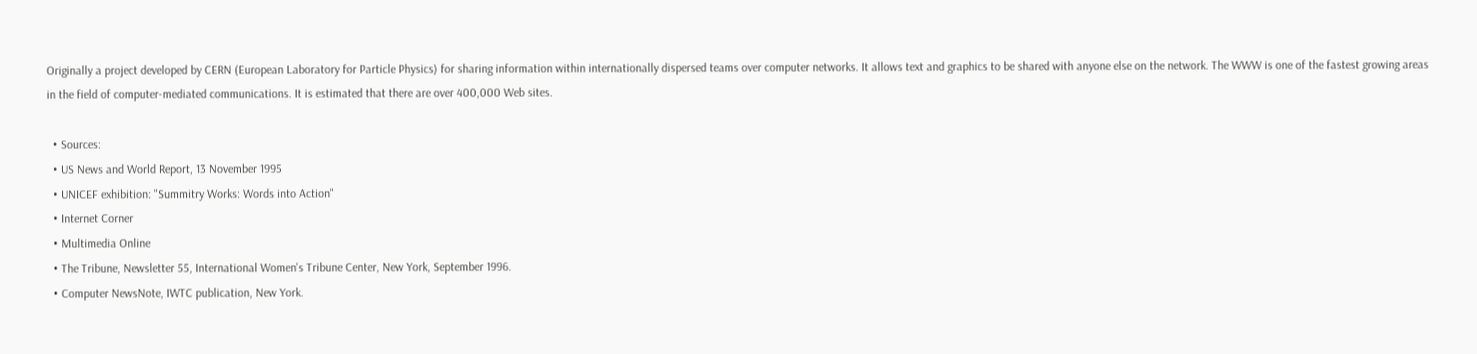Originally a project developed by CERN (European Laboratory for Particle Physics) for sharing information within internationally dispersed teams over computer networks. It allows text and graphics to be shared with anyone else on the network. The WWW is one of the fastest growing areas in the field of computer-mediated communications. It is estimated that there are over 400,000 Web sites.

  • Sources:
  • US News and World Report, 13 November 1995
  • UNICEF exhibition: "Summitry Works: Words into Action"
  • Internet Corner
  • Multimedia Online
  • The Tribune, Newsletter 55, International Women's Tribune Center, New York, September 1996.
  • Computer NewsNote, IWTC publication, New York.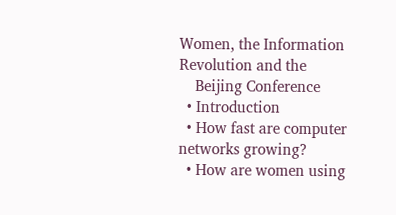Women, the Information Revolution and the
    Beijing Conference
  • Introduction
  • How fast are computer networks growing?
  • How are women using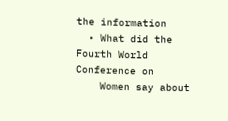the information
  • What did the Fourth World Conference on
    Women say about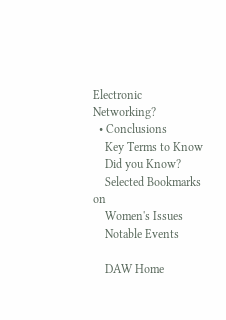Electronic Networking?
  • Conclusions
    Key Terms to Know
    Did you Know?
    Selected Bookmarks on
    Women's Issues
    Notable Events

    DAW Home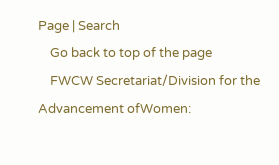Page | Search
    Go back to top of the page
    FWCW Secretariat/Division for the Advancement ofWomen: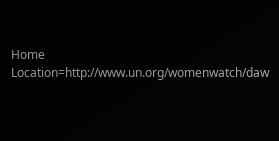Home Location=http://www.un.org/womenwatch/daw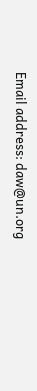Email address: daw@un.org